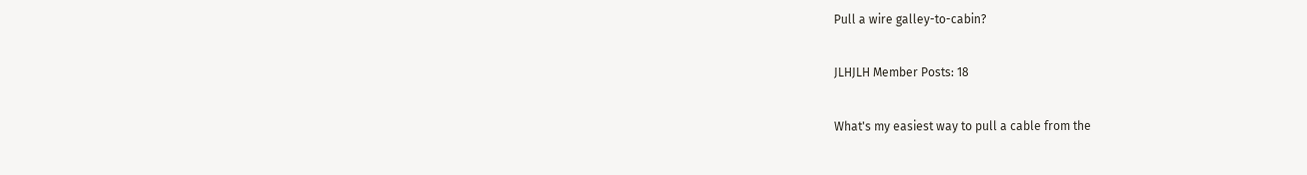Pull a wire galley-to-cabin?

JLHJLH Member Posts: 18

What's my easiest way to pull a cable from the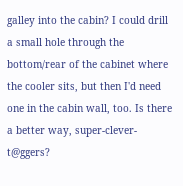galley into the cabin? I could drill a small hole through the bottom/rear of the cabinet where the cooler sits, but then I'd need one in the cabin wall, too. Is there a better way, super-clever-t@ggers?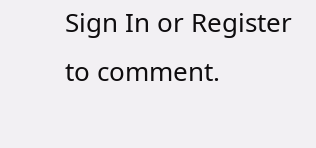Sign In or Register to comment.